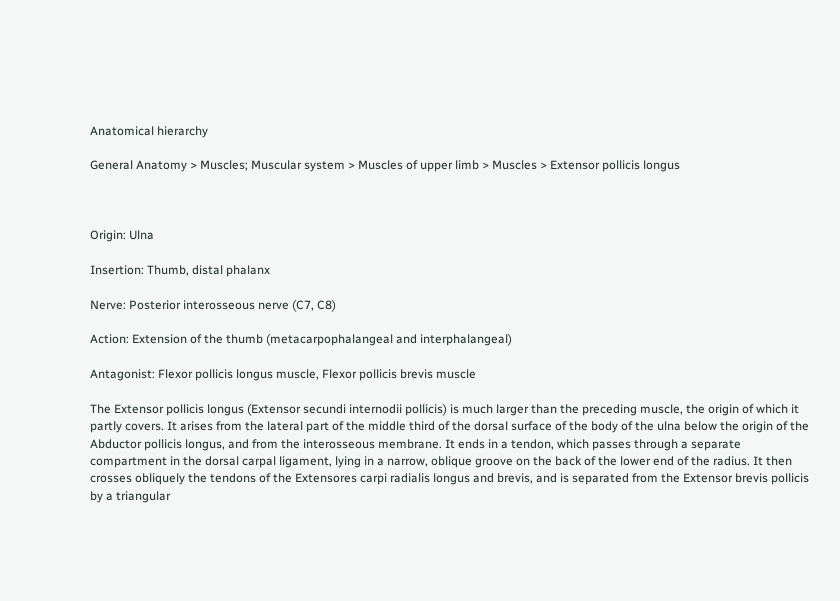Anatomical hierarchy

General Anatomy > Muscles; Muscular system > Muscles of upper limb > Muscles > Extensor pollicis longus



Origin: Ulna

Insertion: Thumb, distal phalanx

Nerve: Posterior interosseous nerve (C7, C8)

Action: Extension of the thumb (metacarpophalangeal and interphalangeal)

Antagonist: Flexor pollicis longus muscle, Flexor pollicis brevis muscle

The Extensor pollicis longus (Extensor secundi internodii pollicis) is much larger than the preceding muscle, the origin of which it partly covers. It arises from the lateral part of the middle third of the dorsal surface of the body of the ulna below the origin of the Abductor pollicis longus, and from the interosseous membrane. It ends in a tendon, which passes through a separate compartment in the dorsal carpal ligament, lying in a narrow, oblique groove on the back of the lower end of the radius. It then crosses obliquely the tendons of the Extensores carpi radialis longus and brevis, and is separated from the Extensor brevis pollicis by a triangular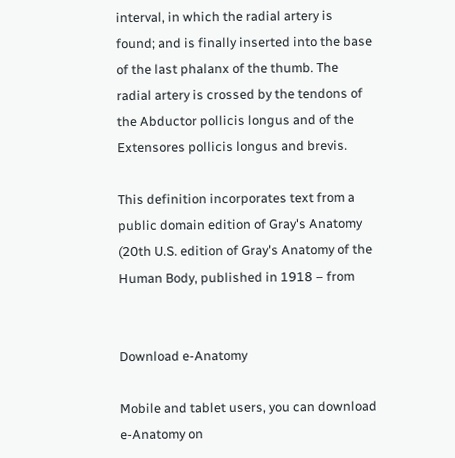interval, in which the radial artery is found; and is finally inserted into the base of the last phalanx of the thumb. The radial artery is crossed by the tendons of the Abductor pollicis longus and of the Extensores pollicis longus and brevis.

This definition incorporates text from a public domain edition of Gray's Anatomy (20th U.S. edition of Gray's Anatomy of the Human Body, published in 1918 – from


Download e-Anatomy

Mobile and tablet users, you can download e-Anatomy on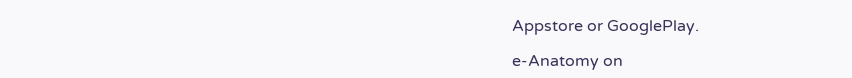Appstore or GooglePlay.

e-Anatomy on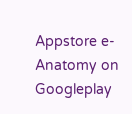Appstore e-Anatomy on Googleplay